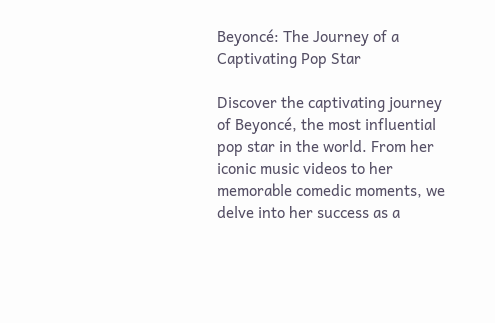Beyoncé: The Journey of a Captivating Pop Star

Discover the captivating journey of Beyoncé, the most influential pop star in the world. From her iconic music videos to her memorable comedic moments, we delve into her success as a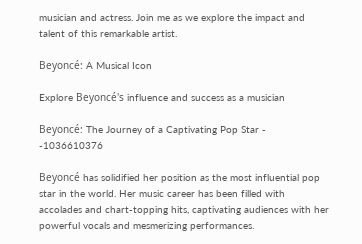musician and actress. Join me as we explore the impact and talent of this remarkable artist.

Beyoncé: A Musical Icon

Explore Beyoncé's influence and success as a musician

Beyoncé: The Journey of a Captivating Pop Star - -1036610376

Beyoncé has solidified her position as the most influential pop star in the world. Her music career has been filled with accolades and chart-topping hits, captivating audiences with her powerful vocals and mesmerizing performances.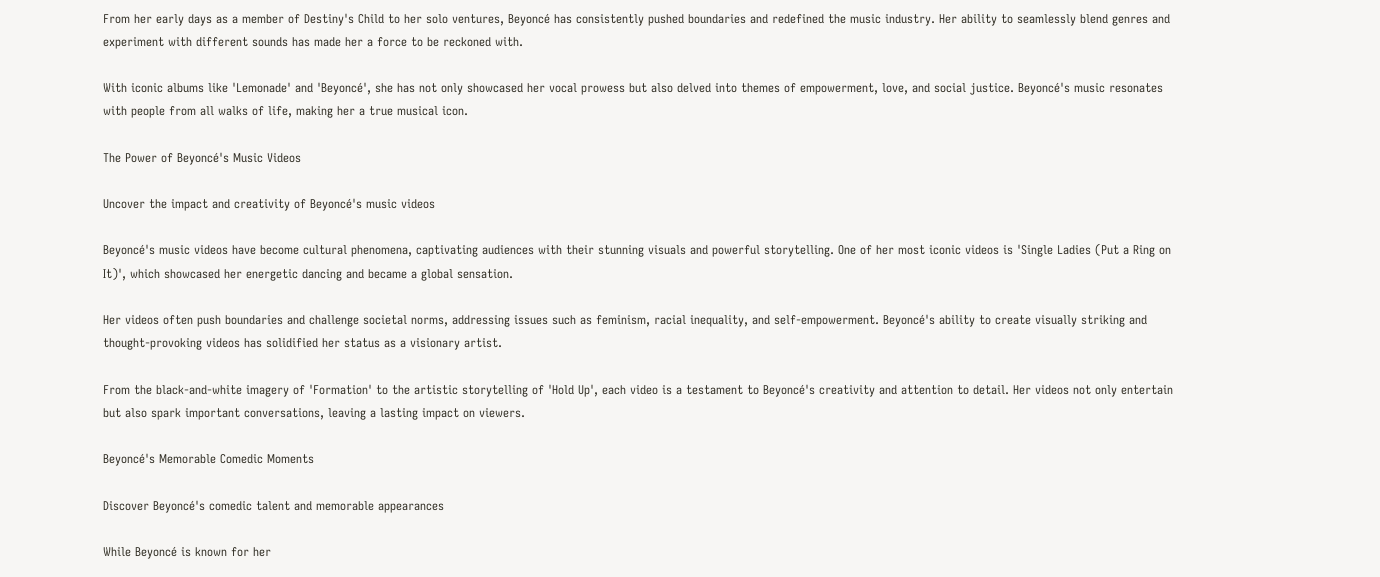From her early days as a member of Destiny's Child to her solo ventures, Beyoncé has consistently pushed boundaries and redefined the music industry. Her ability to seamlessly blend genres and experiment with different sounds has made her a force to be reckoned with.

With iconic albums like 'Lemonade' and 'Beyoncé', she has not only showcased her vocal prowess but also delved into themes of empowerment, love, and social justice. Beyoncé's music resonates with people from all walks of life, making her a true musical icon.

The Power of Beyoncé's Music Videos

Uncover the impact and creativity of Beyoncé's music videos

Beyoncé's music videos have become cultural phenomena, captivating audiences with their stunning visuals and powerful storytelling. One of her most iconic videos is 'Single Ladies (Put a Ring on It)', which showcased her energetic dancing and became a global sensation.

Her videos often push boundaries and challenge societal norms, addressing issues such as feminism, racial inequality, and self-empowerment. Beyoncé's ability to create visually striking and thought-provoking videos has solidified her status as a visionary artist.

From the black-and-white imagery of 'Formation' to the artistic storytelling of 'Hold Up', each video is a testament to Beyoncé's creativity and attention to detail. Her videos not only entertain but also spark important conversations, leaving a lasting impact on viewers.

Beyoncé's Memorable Comedic Moments

Discover Beyoncé's comedic talent and memorable appearances

While Beyoncé is known for her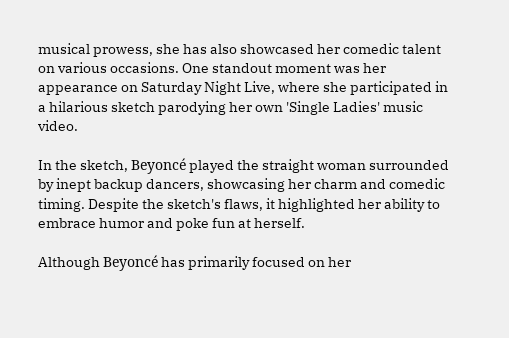musical prowess, she has also showcased her comedic talent on various occasions. One standout moment was her appearance on Saturday Night Live, where she participated in a hilarious sketch parodying her own 'Single Ladies' music video.

In the sketch, Beyoncé played the straight woman surrounded by inept backup dancers, showcasing her charm and comedic timing. Despite the sketch's flaws, it highlighted her ability to embrace humor and poke fun at herself.

Although Beyoncé has primarily focused on her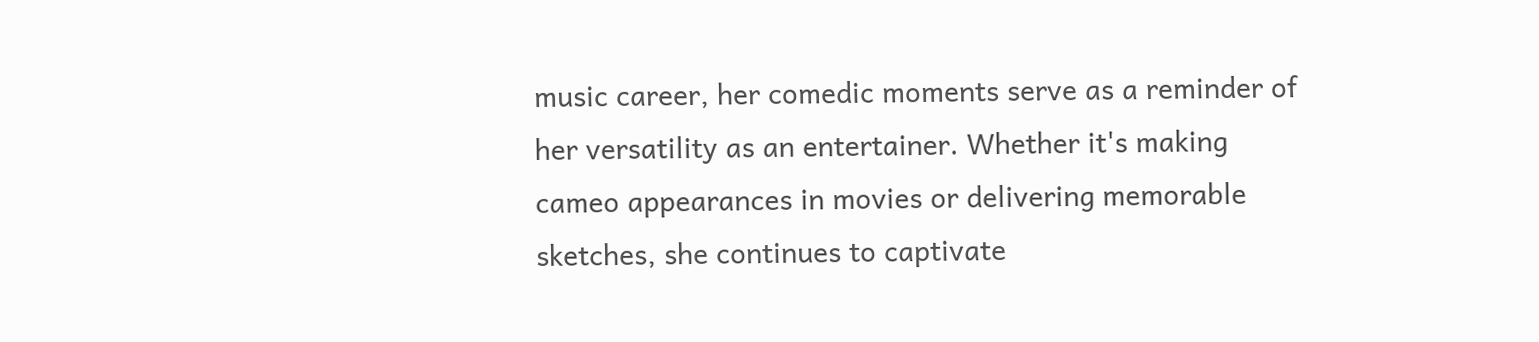music career, her comedic moments serve as a reminder of her versatility as an entertainer. Whether it's making cameo appearances in movies or delivering memorable sketches, she continues to captivate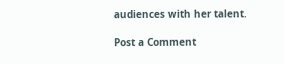audiences with her talent.

Post a Comment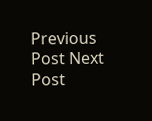Previous Post Next Post